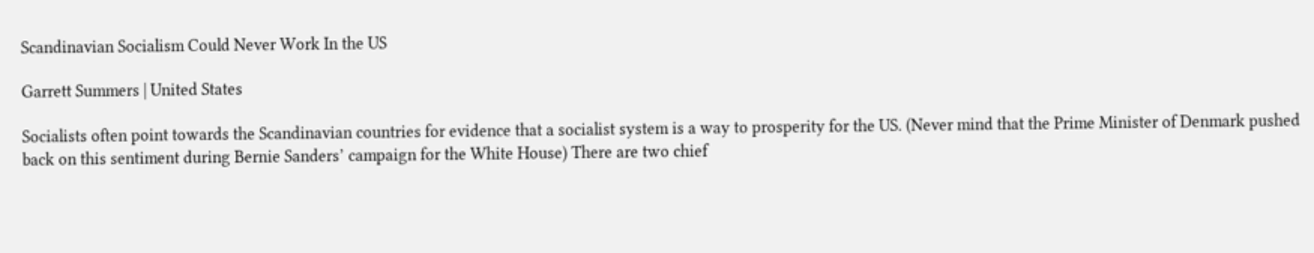Scandinavian Socialism Could Never Work In the US

Garrett Summers | United States

Socialists often point towards the Scandinavian countries for evidence that a socialist system is a way to prosperity for the US. (Never mind that the Prime Minister of Denmark pushed back on this sentiment during Bernie Sanders’ campaign for the White House) There are two chief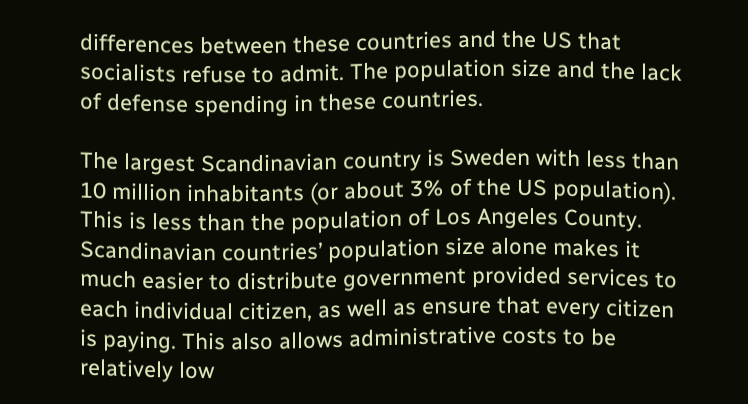differences between these countries and the US that socialists refuse to admit. The population size and the lack of defense spending in these countries.

The largest Scandinavian country is Sweden with less than 10 million inhabitants (or about 3% of the US population). This is less than the population of Los Angeles County. Scandinavian countries’ population size alone makes it much easier to distribute government provided services to each individual citizen, as well as ensure that every citizen is paying. This also allows administrative costs to be relatively low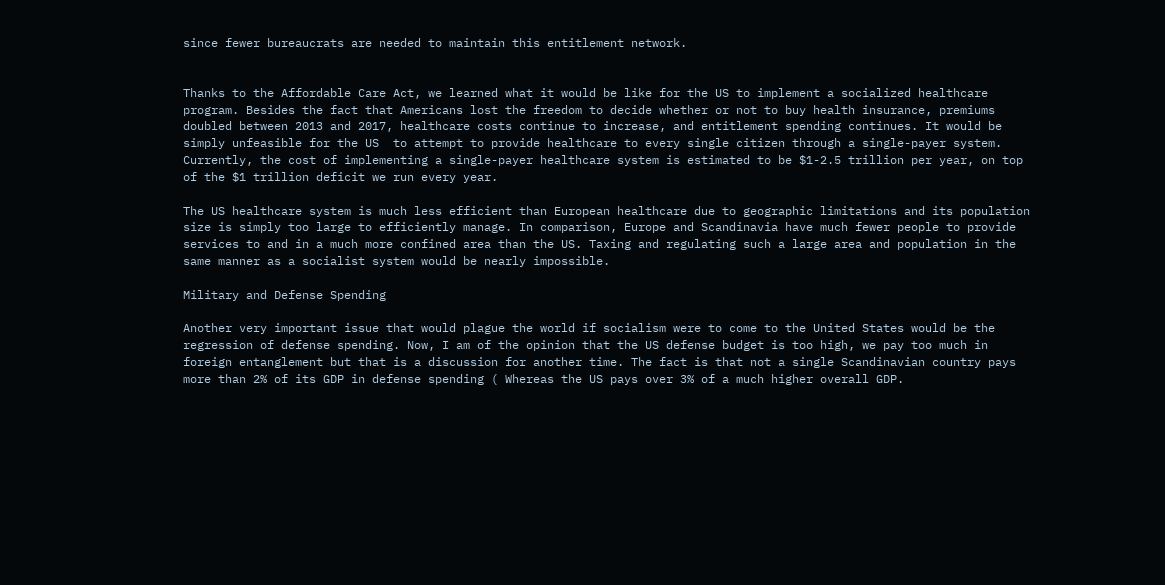since fewer bureaucrats are needed to maintain this entitlement network.


Thanks to the Affordable Care Act, we learned what it would be like for the US to implement a socialized healthcare program. Besides the fact that Americans lost the freedom to decide whether or not to buy health insurance, premiums doubled between 2013 and 2017, healthcare costs continue to increase, and entitlement spending continues. It would be simply unfeasible for the US  to attempt to provide healthcare to every single citizen through a single-payer system. Currently, the cost of implementing a single-payer healthcare system is estimated to be $1-2.5 trillion per year, on top of the $1 trillion deficit we run every year.

The US healthcare system is much less efficient than European healthcare due to geographic limitations and its population size is simply too large to efficiently manage. In comparison, Europe and Scandinavia have much fewer people to provide services to and in a much more confined area than the US. Taxing and regulating such a large area and population in the same manner as a socialist system would be nearly impossible.

Military and Defense Spending

Another very important issue that would plague the world if socialism were to come to the United States would be the regression of defense spending. Now, I am of the opinion that the US defense budget is too high, we pay too much in foreign entanglement but that is a discussion for another time. The fact is that not a single Scandinavian country pays more than 2% of its GDP in defense spending ( Whereas the US pays over 3% of a much higher overall GDP.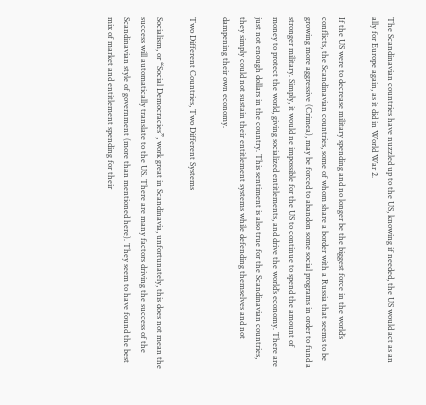The Scandinavian countries have nuzzled up to the US, knowing if needed, the US would act as an ally for Europe again, as it did in World War 2.

If the US were to decrease military spending and no longer be the biggest force in the world’s conflicts, the Scandinavian countries, some of whom share a border with a Russia that seems to be growing more aggressive (Crimea), may be forced to abandon some social programs in order to fund a stronger military. Simply, it would ne impossible for the US to continue to spend the amount of money to protect the world, giving socialized entitlements, and drive the world’s economy. There are just not enough dollars in the country. This sentiment is also true for the Scandinavian countries, they simply could not sustain their entitlement systems while defending themselves and not dampening their own economy.

Two Different Countries, Two Different Systems

Socialism, or “Social Democracies”, work great in Scandinavia, unfortunately, this does not mean the success will automatically translate to the US. There are many factors driving the success of the Scandinavian style of government (more than mentioned here). They seem to have found the best mix of market and entitlement spending for their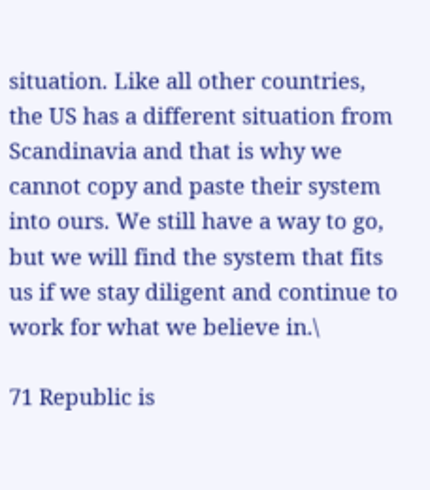situation. Like all other countries, the US has a different situation from Scandinavia and that is why we cannot copy and paste their system into ours. We still have a way to go, but we will find the system that fits us if we stay diligent and continue to work for what we believe in.\

71 Republic is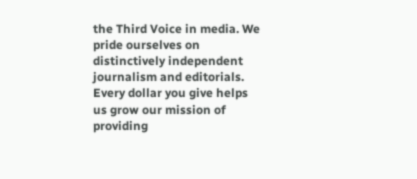the Third Voice in media. We pride ourselves on distinctively independent journalism and editorials. Every dollar you give helps us grow our mission of providing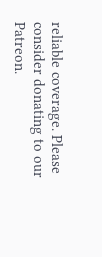reliable coverage. Please consider donating to our Patreon.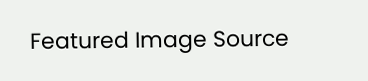Featured Image Source